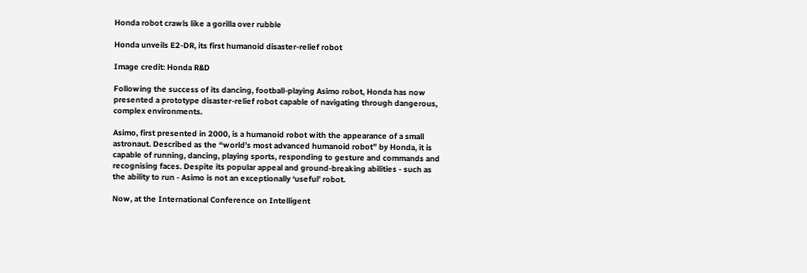Honda robot crawls like a gorilla over rubble

Honda unveils E2-DR, its first humanoid disaster-relief robot

Image credit: Honda R&D

Following the success of its dancing, football-playing Asimo robot, Honda has now presented a prototype disaster-relief robot capable of navigating through dangerous, complex environments.

Asimo, first presented in 2000, is a humanoid robot with the appearance of a small astronaut. Described as the “world’s most advanced humanoid robot” by Honda, it is capable of running, dancing, playing sports, responding to gesture and commands and recognising faces. Despite its popular appeal and ground-breaking abilities - such as the ability to run - Asimo is not an exceptionally ‘useful’ robot.

Now, at the International Conference on Intelligent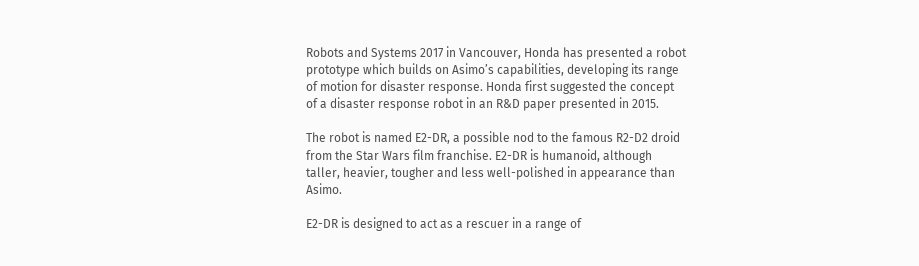Robots and Systems 2017 in Vancouver, Honda has presented a robot prototype which builds on Asimo’s capabilities, developing its range of motion for disaster response. Honda first suggested the concept of a disaster response robot in an R&D paper presented in 2015.

The robot is named E2-DR, a possible nod to the famous R2-D2 droid from the Star Wars film franchise. E2-DR is humanoid, although taller, heavier, tougher and less well-polished in appearance than Asimo.

E2-DR is designed to act as a rescuer in a range of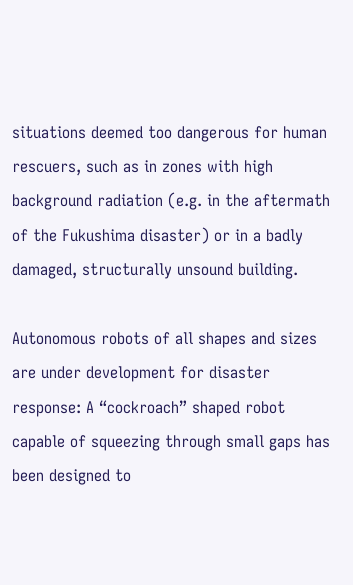situations deemed too dangerous for human rescuers, such as in zones with high background radiation (e.g. in the aftermath of the Fukushima disaster) or in a badly damaged, structurally unsound building.

Autonomous robots of all shapes and sizes are under development for disaster response: A “cockroach” shaped robot capable of squeezing through small gaps has been designed to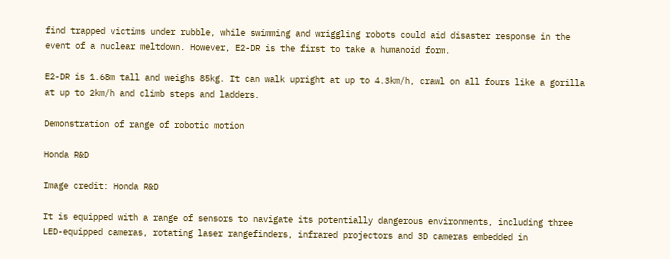find trapped victims under rubble, while swimming and wriggling robots could aid disaster response in the event of a nuclear meltdown. However, E2-DR is the first to take a humanoid form.

E2-DR is 1.68m tall and weighs 85kg. It can walk upright at up to 4.3km/h, crawl on all fours like a gorilla at up to 2km/h and climb steps and ladders.

Demonstration of range of robotic motion

Honda R&D

Image credit: Honda R&D

It is equipped with a range of sensors to navigate its potentially dangerous environments, including three LED-equipped cameras, rotating laser rangefinders, infrared projectors and 3D cameras embedded in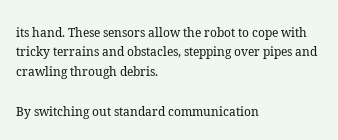its hand. These sensors allow the robot to cope with tricky terrains and obstacles, stepping over pipes and crawling through debris.

By switching out standard communication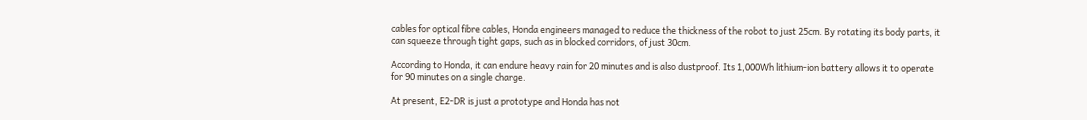cables for optical fibre cables, Honda engineers managed to reduce the thickness of the robot to just 25cm. By rotating its body parts, it can squeeze through tight gaps, such as in blocked corridors, of just 30cm.

According to Honda, it can endure heavy rain for 20 minutes and is also dustproof. Its 1,000Wh lithium-ion battery allows it to operate for 90 minutes on a single charge.

At present, E2-DR is just a prototype and Honda has not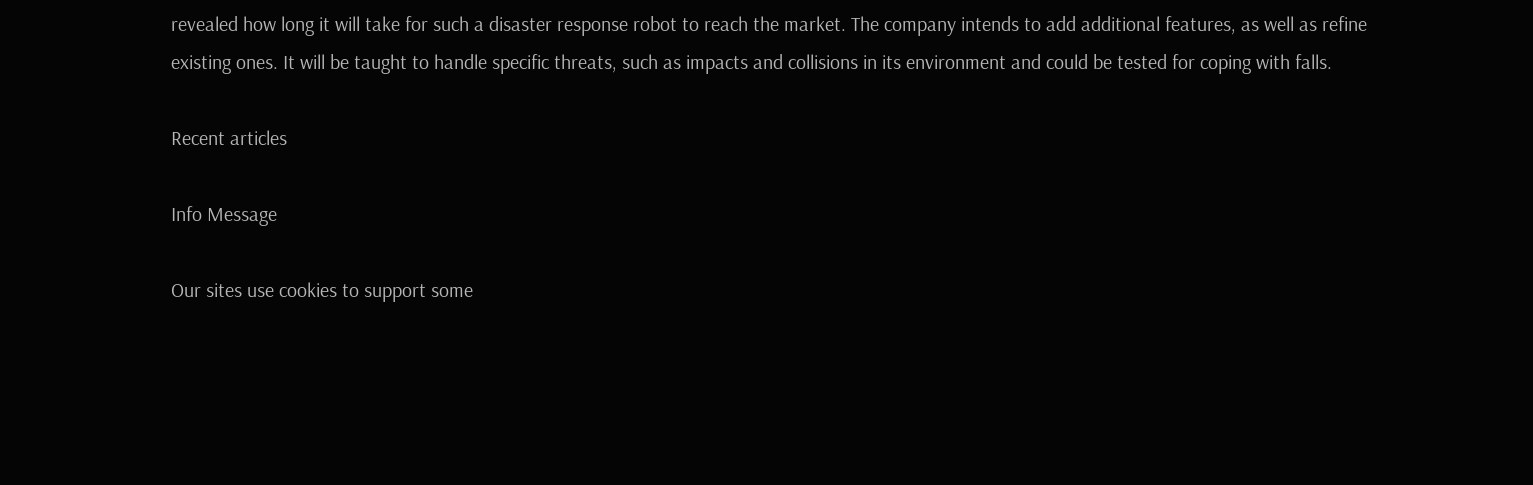revealed how long it will take for such a disaster response robot to reach the market. The company intends to add additional features, as well as refine existing ones. It will be taught to handle specific threats, such as impacts and collisions in its environment and could be tested for coping with falls.

Recent articles

Info Message

Our sites use cookies to support some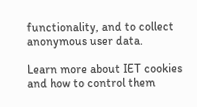functionality, and to collect anonymous user data.

Learn more about IET cookies and how to control them